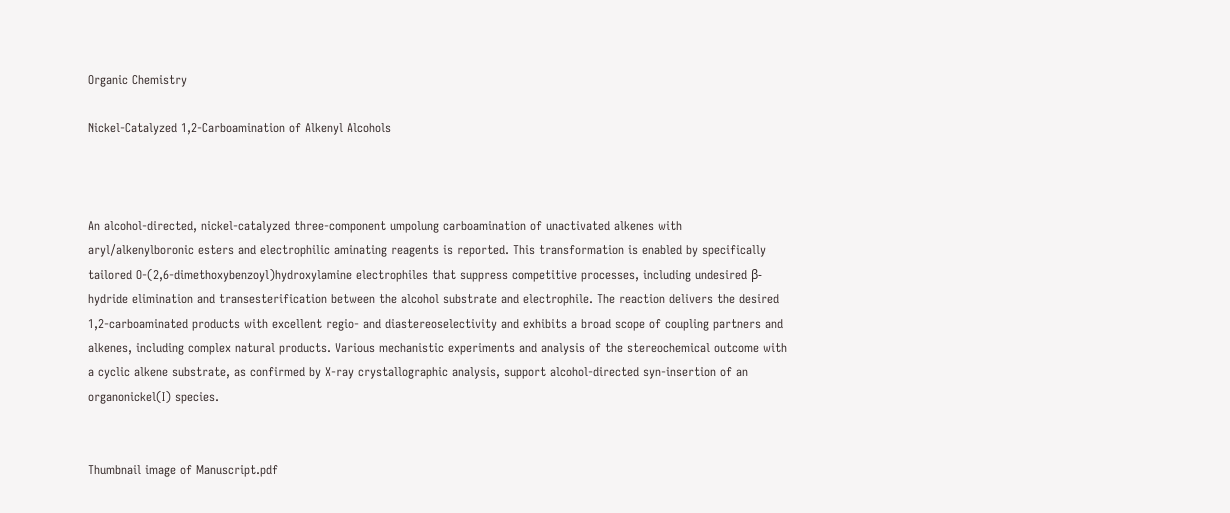Organic Chemistry

Nickel-Catalyzed 1,2-Carboamination of Alkenyl Alcohols



An alcohol-directed, nickel-catalyzed three-component umpolung carboamination of unactivated alkenes with aryl/alkenylboronic esters and electrophilic aminating reagents is reported. This transformation is enabled by specifically tailored O-(2,6-dimethoxybenzoyl)hydroxylamine electrophiles that suppress competitive processes, including undesired β-hydride elimination and transesterification between the alcohol substrate and electrophile. The reaction delivers the desired 1,2-carboaminated products with excellent regio- and diastereoselectivity and exhibits a broad scope of coupling partners and alkenes, including complex natural products. Various mechanistic experiments and analysis of the stereochemical outcome with a cyclic alkene substrate, as confirmed by X-ray crystallographic analysis, support alcohol-directed syn-insertion of an organonickel(I) species.


Thumbnail image of Manuscript.pdf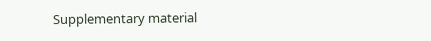Supplementary material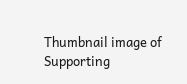Thumbnail image of Supporting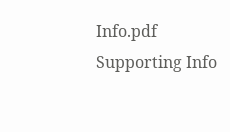Info.pdf
Supporting Info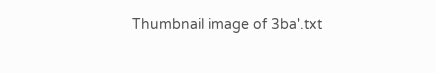Thumbnail image of 3ba'.txt